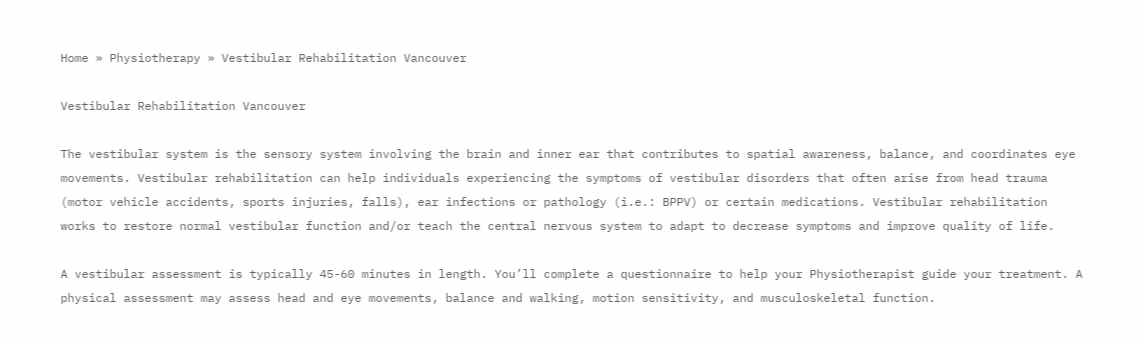Home » Physiotherapy » Vestibular Rehabilitation Vancouver

Vestibular Rehabilitation Vancouver

The vestibular system is the sensory system involving the brain and inner ear that contributes to spatial awareness, balance, and coordinates eye movements. Vestibular rehabilitation can help individuals experiencing the symptoms of vestibular disorders that often arise from head trauma (motor vehicle accidents, sports injuries, falls), ear infections or pathology (i.e.: BPPV) or certain medications. Vestibular rehabilitation works to restore normal vestibular function and/or teach the central nervous system to adapt to decrease symptoms and improve quality of life.

A vestibular assessment is typically 45-60 minutes in length. You’ll complete a questionnaire to help your Physiotherapist guide your treatment. A physical assessment may assess head and eye movements, balance and walking, motion sensitivity, and musculoskeletal function.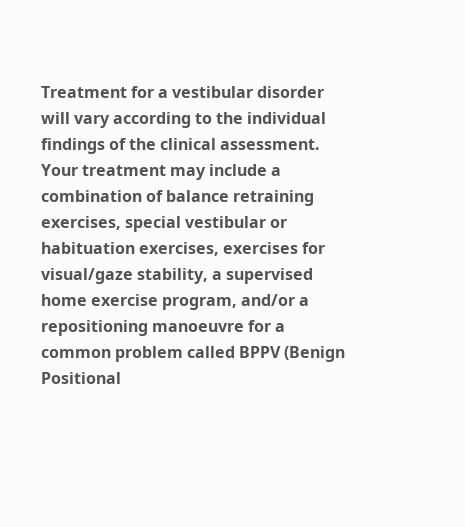Treatment for a vestibular disorder will vary according to the individual findings of the clinical assessment. Your treatment may include a combination of balance retraining exercises, special vestibular or habituation exercises, exercises for visual/gaze stability, a supervised home exercise program, and/or a repositioning manoeuvre for a common problem called BPPV (Benign Positional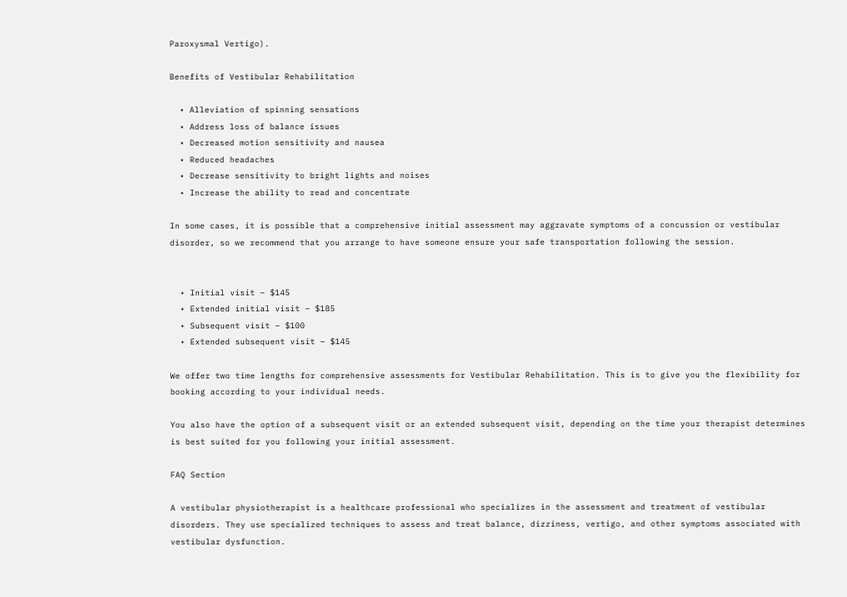Paroxysmal Vertigo).

Benefits of Vestibular Rehabilitation

  • Alleviation of spinning sensations
  • Address loss of balance issues
  • Decreased motion sensitivity and nausea
  • Reduced headaches
  • Decrease sensitivity to bright lights and noises
  • Increase the ability to read and concentrate

In some cases, it is possible that a comprehensive initial assessment may aggravate symptoms of a concussion or vestibular disorder, so we recommend that you arrange to have someone ensure your safe transportation following the session.


  • Initial visit – $145
  • Extended initial visit – $185
  • Subsequent visit – $100
  • Extended subsequent visit – $145

We offer two time lengths for comprehensive assessments for Vestibular Rehabilitation. This is to give you the flexibility for booking according to your individual needs.

You also have the option of a subsequent visit or an extended subsequent visit, depending on the time your therapist determines is best suited for you following your initial assessment.

FAQ Section

A vestibular physiotherapist is a healthcare professional who specializes in the assessment and treatment of vestibular disorders. They use specialized techniques to assess and treat balance, dizziness, vertigo, and other symptoms associated with vestibular dysfunction.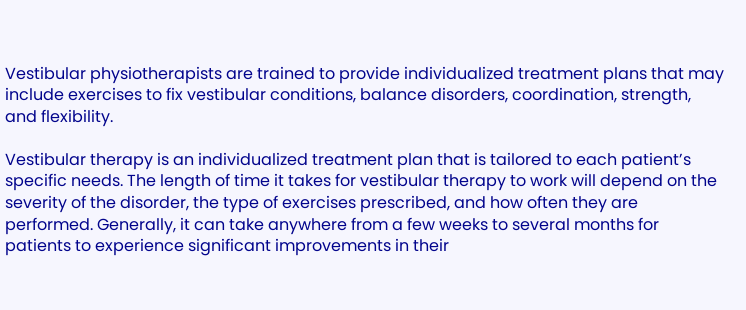Vestibular physiotherapists are trained to provide individualized treatment plans that may include exercises to fix vestibular conditions, balance disorders, coordination, strength, and flexibility.

Vestibular therapy is an individualized treatment plan that is tailored to each patient’s specific needs. The length of time it takes for vestibular therapy to work will depend on the severity of the disorder, the type of exercises prescribed, and how often they are performed. Generally, it can take anywhere from a few weeks to several months for patients to experience significant improvements in their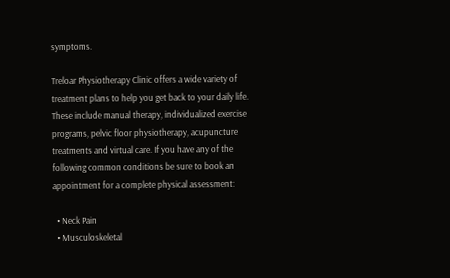symptoms.

Treloar Physiotherapy Clinic offers a wide variety of treatment plans to help you get back to your daily life. These include manual therapy, individualized exercise programs, pelvic floor physiotherapy, acupuncture treatments and virtual care. If you have any of the following common conditions be sure to book an appointment for a complete physical assessment:

  • Neck Pain
  • Musculoskeletal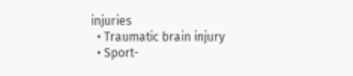injuries
  • Traumatic brain injury
  • Sport-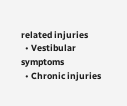related injuries
  • Vestibular symptoms
  • Chronic injuries